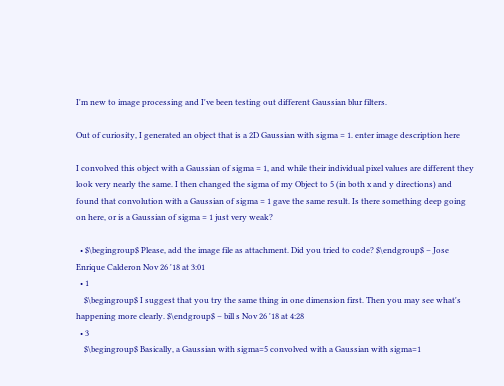I'm new to image processing and I've been testing out different Gaussian blur filters.

Out of curiosity, I generated an object that is a 2D Gaussian with sigma = 1. enter image description here

I convolved this object with a Gaussian of sigma = 1, and while their individual pixel values are different they look very nearly the same. I then changed the sigma of my Object to 5 (in both x and y directions) and found that convolution with a Gaussian of sigma = 1 gave the same result. Is there something deep going on here, or is a Gaussian of sigma = 1 just very weak?

  • $\begingroup$ Please, add the image file as attachment. Did you tried to code? $\endgroup$ – Jose Enrique Calderon Nov 26 '18 at 3:01
  • 1
    $\begingroup$ I suggest that you try the same thing in one dimension first. Then you may see what's happening more clearly. $\endgroup$ – bill s Nov 26 '18 at 4:28
  • 3
    $\begingroup$ Basically, a Gaussian with sigma=5 convolved with a Gaussian with sigma=1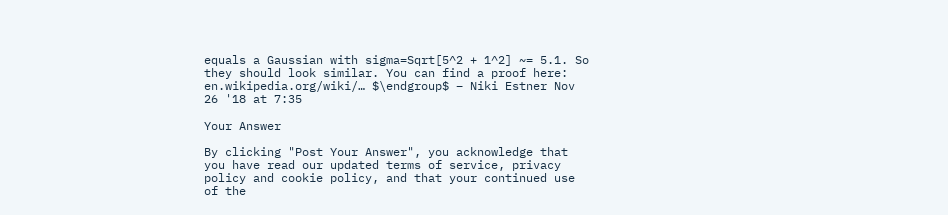equals a Gaussian with sigma=Sqrt[5^2 + 1^2] ~= 5.1. So they should look similar. You can find a proof here: en.wikipedia.org/wiki/… $\endgroup$ – Niki Estner Nov 26 '18 at 7:35

Your Answer

By clicking "Post Your Answer", you acknowledge that you have read our updated terms of service, privacy policy and cookie policy, and that your continued use of the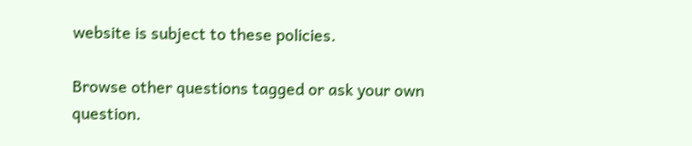website is subject to these policies.

Browse other questions tagged or ask your own question.